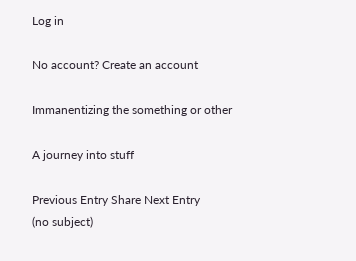Log in

No account? Create an account

Immanentizing the something or other

A journey into stuff

Previous Entry Share Next Entry
(no subject)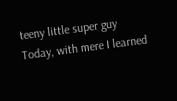teeny little super guy
Today, with mere I learned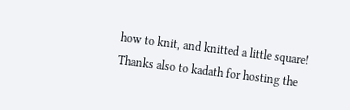how to knit, and knitted a little square! Thanks also to kadath for hosting the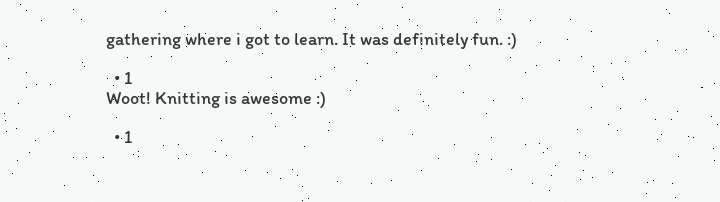gathering where i got to learn. It was definitely fun. :)

  • 1
Woot! Knitting is awesome :)

  • 1